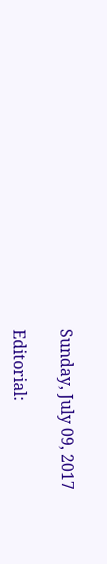Sunday, July 09, 2017

Editorial: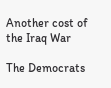Another cost of the Iraq War

The Democrats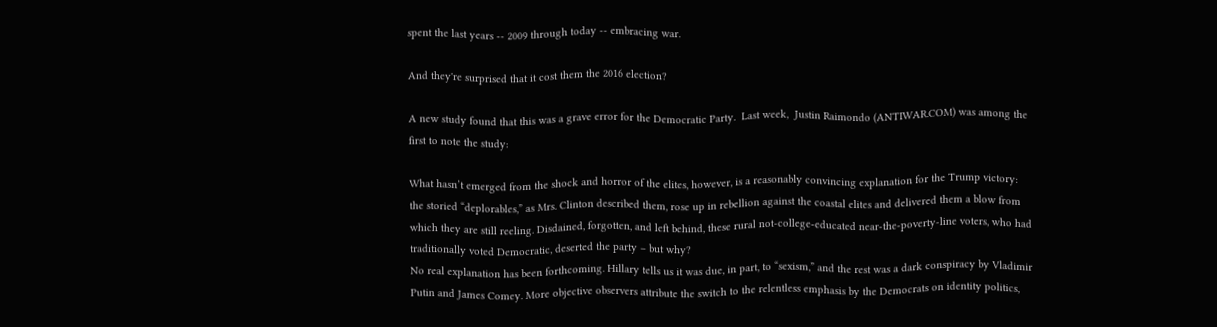spent the last years -- 2009 through today -- embracing war.

And they're surprised that it cost them the 2016 election?

A new study found that this was a grave error for the Democratic Party.  Last week,  Justin Raimondo (ANTIWAR.COM) was among the first to note the study:

What hasn’t emerged from the shock and horror of the elites, however, is a reasonably convincing explanation for the Trump victory: the storied “deplorables,” as Mrs. Clinton described them, rose up in rebellion against the coastal elites and delivered them a blow from which they are still reeling. Disdained, forgotten, and left behind, these rural not-college-educated near-the-poverty-line voters, who had traditionally voted Democratic, deserted the party – but why?
No real explanation has been forthcoming. Hillary tells us it was due, in part, to “sexism,” and the rest was a dark conspiracy by Vladimir Putin and James Comey. More objective observers attribute the switch to the relentless emphasis by the Democrats on identity politics,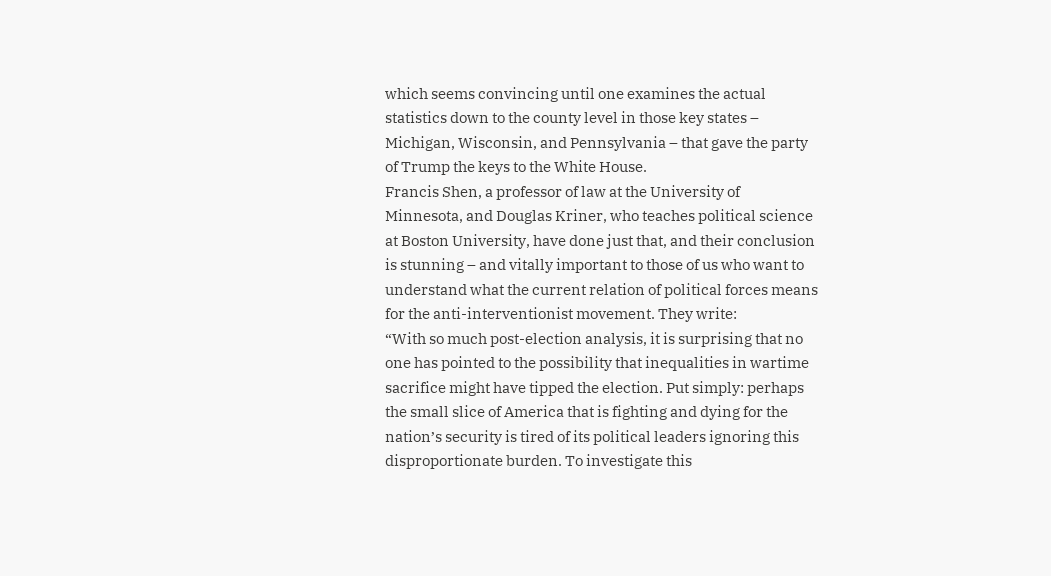which seems convincing until one examines the actual statistics down to the county level in those key states – Michigan, Wisconsin, and Pennsylvania – that gave the party of Trump the keys to the White House.
Francis Shen, a professor of law at the University of Minnesota, and Douglas Kriner, who teaches political science at Boston University, have done just that, and their conclusion is stunning – and vitally important to those of us who want to understand what the current relation of political forces means for the anti-interventionist movement. They write:
“With so much post-election analysis, it is surprising that no one has pointed to the possibility that inequalities in wartime sacrifice might have tipped the election. Put simply: perhaps the small slice of America that is fighting and dying for the nation’s security is tired of its political leaders ignoring this disproportionate burden. To investigate this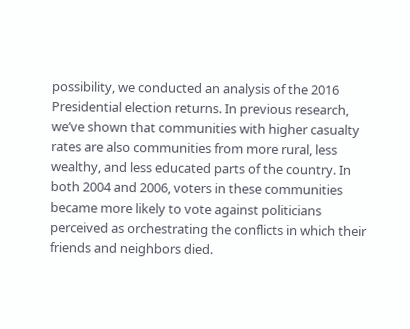possibility, we conducted an analysis of the 2016 Presidential election returns. In previous research, we’ve shown that communities with higher casualty rates are also communities from more rural, less wealthy, and less educated parts of the country. In both 2004 and 2006, voters in these communities became more likely to vote against politicians perceived as orchestrating the conflicts in which their friends and neighbors died.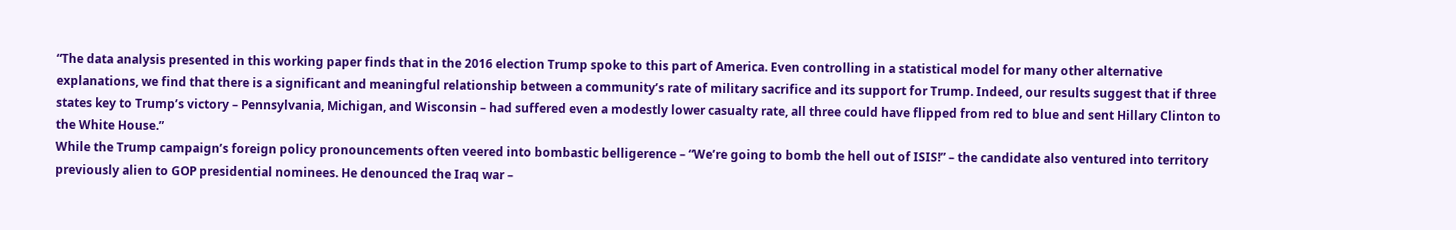“The data analysis presented in this working paper finds that in the 2016 election Trump spoke to this part of America. Even controlling in a statistical model for many other alternative explanations, we find that there is a significant and meaningful relationship between a community’s rate of military sacrifice and its support for Trump. Indeed, our results suggest that if three states key to Trump’s victory – Pennsylvania, Michigan, and Wisconsin – had suffered even a modestly lower casualty rate, all three could have flipped from red to blue and sent Hillary Clinton to the White House.”
While the Trump campaign’s foreign policy pronouncements often veered into bombastic belligerence – “We’re going to bomb the hell out of ISIS!” – the candidate also ventured into territory previously alien to GOP presidential nominees. He denounced the Iraq war –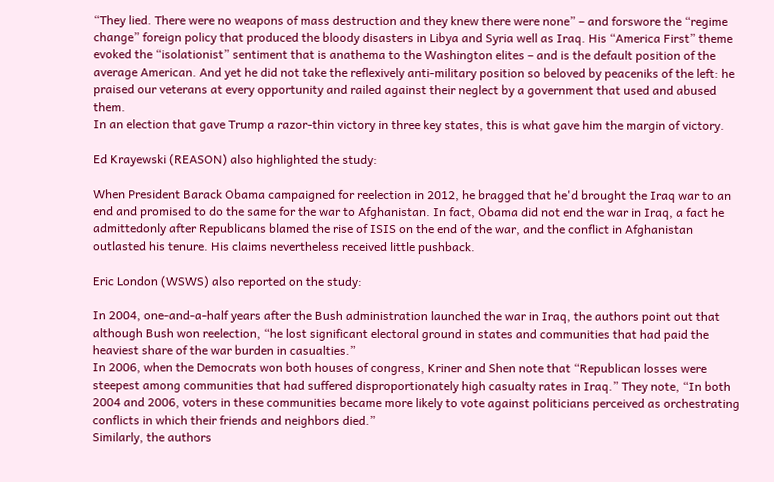“They lied. There were no weapons of mass destruction and they knew there were none” – and forswore the “regime change” foreign policy that produced the bloody disasters in Libya and Syria well as Iraq. His “America First” theme evoked the “isolationist” sentiment that is anathema to the Washington elites – and is the default position of the average American. And yet he did not take the reflexively anti-military position so beloved by peaceniks of the left: he praised our veterans at every opportunity and railed against their neglect by a government that used and abused them.
In an election that gave Trump a razor-thin victory in three key states, this is what gave him the margin of victory.

Ed Krayewski (REASON) also highlighted the study:

When President Barack Obama campaigned for reelection in 2012, he bragged that he'd brought the Iraq war to an end and promised to do the same for the war to Afghanistan. In fact, Obama did not end the war in Iraq, a fact he admittedonly after Republicans blamed the rise of ISIS on the end of the war, and the conflict in Afghanistan outlasted his tenure. His claims nevertheless received little pushback.

Eric London (WSWS) also reported on the study:

In 2004, one-and-a-half years after the Bush administration launched the war in Iraq, the authors point out that although Bush won reelection, “he lost significant electoral ground in states and communities that had paid the heaviest share of the war burden in casualties.”
In 2006, when the Democrats won both houses of congress, Kriner and Shen note that “Republican losses were steepest among communities that had suffered disproportionately high casualty rates in Iraq.” They note, “In both 2004 and 2006, voters in these communities became more likely to vote against politicians perceived as orchestrating conflicts in which their friends and neighbors died.”
Similarly, the authors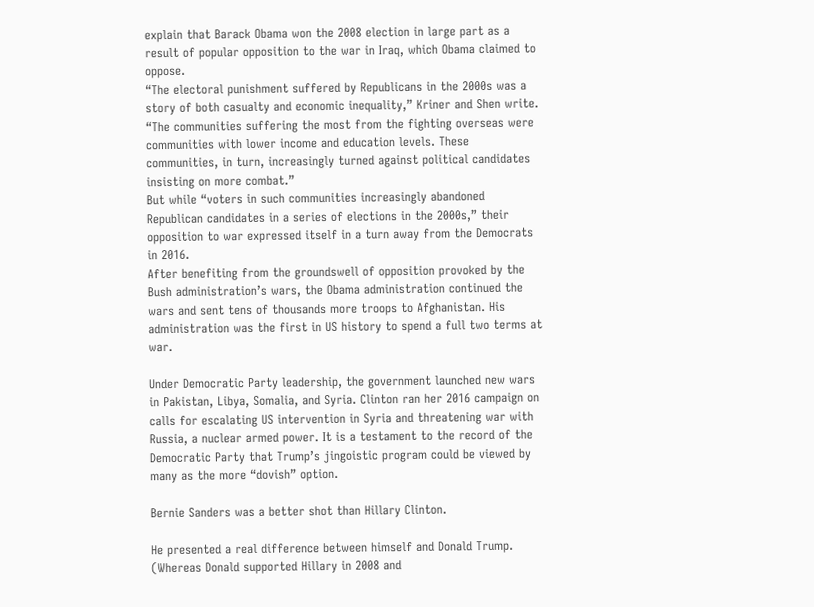explain that Barack Obama won the 2008 election in large part as a result of popular opposition to the war in Iraq, which Obama claimed to oppose.
“The electoral punishment suffered by Republicans in the 2000s was a story of both casualty and economic inequality,” Kriner and Shen write. “The communities suffering the most from the fighting overseas were communities with lower income and education levels. These communities, in turn, increasingly turned against political candidates insisting on more combat.”
But while “voters in such communities increasingly abandoned Republican candidates in a series of elections in the 2000s,” their opposition to war expressed itself in a turn away from the Democrats in 2016.
After benefiting from the groundswell of opposition provoked by the Bush administration’s wars, the Obama administration continued the wars and sent tens of thousands more troops to Afghanistan. His administration was the first in US history to spend a full two terms at war.

Under Democratic Party leadership, the government launched new wars in Pakistan, Libya, Somalia, and Syria. Clinton ran her 2016 campaign on calls for escalating US intervention in Syria and threatening war with Russia, a nuclear armed power. It is a testament to the record of the Democratic Party that Trump’s jingoistic program could be viewed by many as the more “dovish” option.

Bernie Sanders was a better shot than Hillary Clinton.

He presented a real difference between himself and Donald Trump.  (Whereas Donald supported Hillary in 2008 and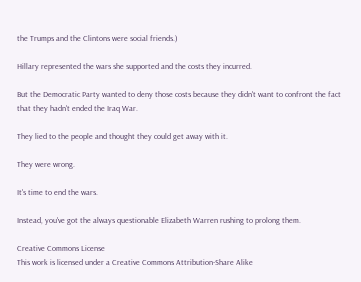the Trumps and the Clintons were social friends.)

Hillary represented the wars she supported and the costs they incurred.

But the Democratic Party wanted to deny those costs because they didn't want to confront the fact that they hadn't ended the Iraq War.

They lied to the people and thought they could get away with it.

They were wrong.

It's time to end the wars.

Instead, you've got the always questionable Elizabeth Warren rushing to prolong them.

Creative Commons License
This work is licensed under a Creative Commons Attribution-Share Alike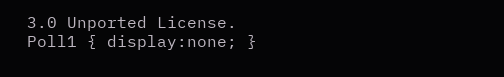3.0 Unported License.
Poll1 { display:none; }